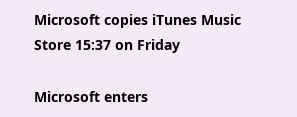Microsoft copies iTunes Music Store 15:37 on Friday

Microsoft enters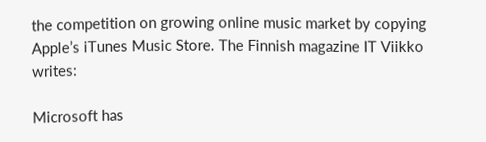the competition on growing online music market by copying Apple’s iTunes Music Store. The Finnish magazine IT Viikko writes:

Microsoft has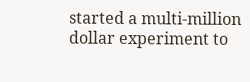started a multi-million dollar experiment to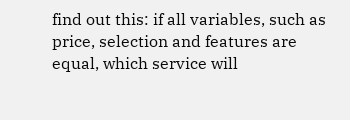find out this: if all variables, such as price, selection and features are equal, which service will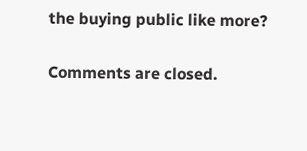the buying public like more?

Comments are closed.